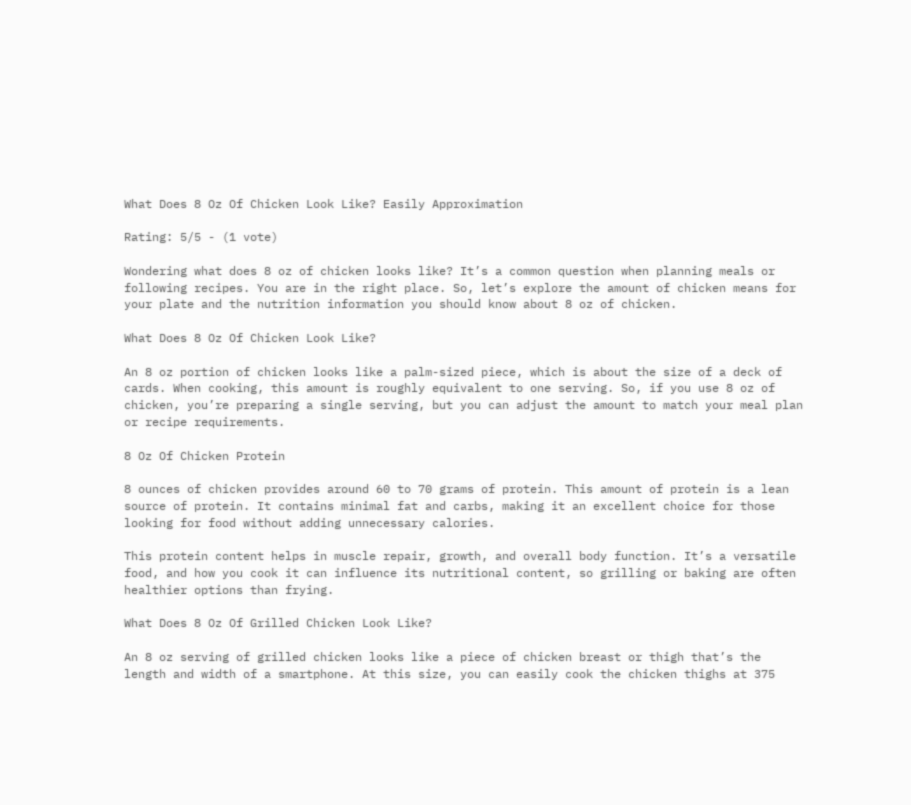What Does 8 Oz Of Chicken Look Like? Easily Approximation

Rating: 5/5 - (1 vote)

Wondering what does 8 oz of chicken looks like? It’s a common question when planning meals or following recipes. You are in the right place. So, let’s explore the amount of chicken means for your plate and the nutrition information you should know about 8 oz of chicken.

What Does 8 Oz Of Chicken Look Like?

An 8 oz portion of chicken looks like a palm-sized piece, which is about the size of a deck of cards. When cooking, this amount is roughly equivalent to one serving. So, if you use 8 oz of chicken, you’re preparing a single serving, but you can adjust the amount to match your meal plan or recipe requirements.

8 Oz Of Chicken Protein

8 ounces of chicken provides around 60 to 70 grams of protein. This amount of protein is a lean source of protein. It contains minimal fat and carbs, making it an excellent choice for those looking for food without adding unnecessary calories.

This protein content helps in muscle repair, growth, and overall body function. It’s a versatile food, and how you cook it can influence its nutritional content, so grilling or baking are often healthier options than frying.

What Does 8 Oz Of Grilled Chicken Look Like?

An 8 oz serving of grilled chicken looks like a piece of chicken breast or thigh that’s the length and width of a smartphone. At this size, you can easily cook the chicken thighs at 375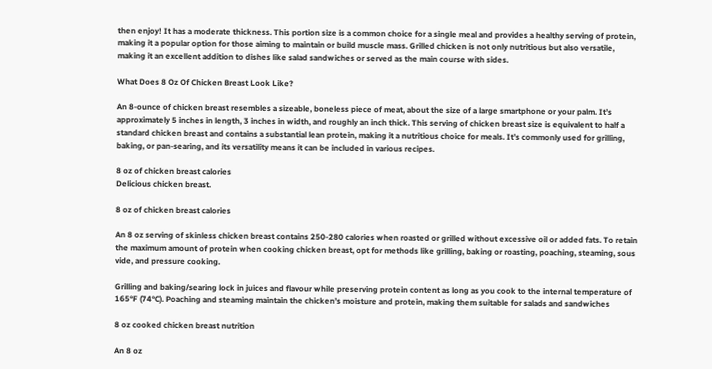then enjoy! It has a moderate thickness. This portion size is a common choice for a single meal and provides a healthy serving of protein, making it a popular option for those aiming to maintain or build muscle mass. Grilled chicken is not only nutritious but also versatile, making it an excellent addition to dishes like salad sandwiches or served as the main course with sides.

What Does 8 Oz Of Chicken Breast Look Like?

An 8-ounce of chicken breast resembles a sizeable, boneless piece of meat, about the size of a large smartphone or your palm. It’s approximately 5 inches in length, 3 inches in width, and roughly an inch thick. This serving of chicken breast size is equivalent to half a standard chicken breast and contains a substantial lean protein, making it a nutritious choice for meals. It’s commonly used for grilling, baking, or pan-searing, and its versatility means it can be included in various recipes.

8 oz of chicken breast calories
Delicious chicken breast.

8 oz of chicken breast calories

An 8 oz serving of skinless chicken breast contains 250-280 calories when roasted or grilled without excessive oil or added fats. To retain the maximum amount of protein when cooking chicken breast, opt for methods like grilling, baking or roasting, poaching, steaming, sous vide, and pressure cooking.

Grilling and baking/searing lock in juices and flavour while preserving protein content as long as you cook to the internal temperature of 165°F (74°C). Poaching and steaming maintain the chicken’s moisture and protein, making them suitable for salads and sandwiches

8 oz cooked chicken breast nutrition

An 8 oz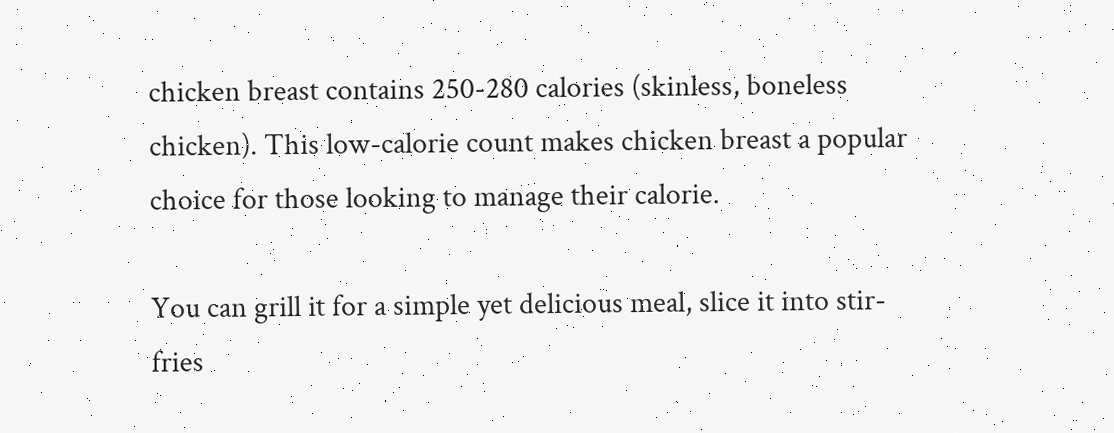chicken breast contains 250-280 calories (skinless, boneless chicken). This low-calorie count makes chicken breast a popular choice for those looking to manage their calorie.

You can grill it for a simple yet delicious meal, slice it into stir-fries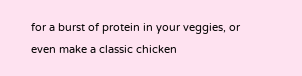for a burst of protein in your veggies, or even make a classic chicken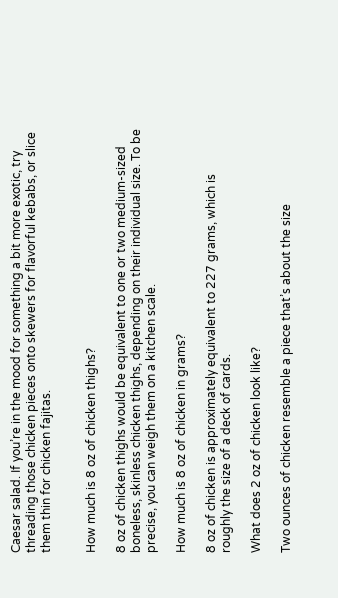Caesar salad. If you’re in the mood for something a bit more exotic, try threading those chicken pieces onto skewers for flavorful kebabs, or slice them thin for chicken fajitas.


How much is 8 oz of chicken thighs?

8 oz of chicken thighs would be equivalent to one or two medium-sized boneless, skinless chicken thighs, depending on their individual size. To be precise, you can weigh them on a kitchen scale.

How much is 8 oz of chicken in grams?

8 oz of chicken is approximately equivalent to 227 grams, which is roughly the size of a deck of cards.

What does 2 oz of chicken look like?

Two ounces of chicken resemble a piece that’s about the size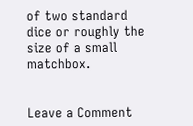of two standard dice or roughly the size of a small matchbox.


Leave a Comment